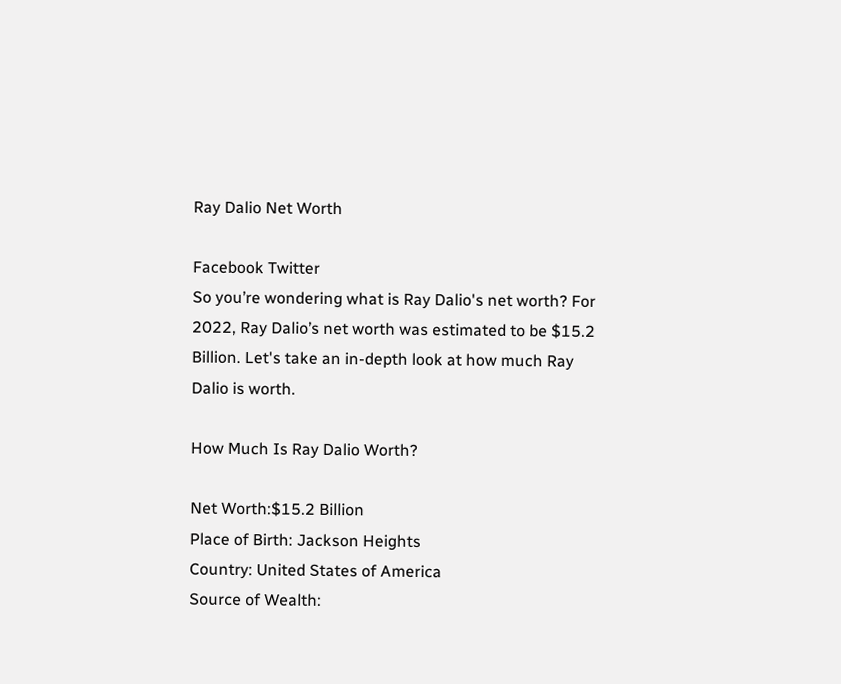Ray Dalio Net Worth

Facebook Twitter
So you’re wondering what is Ray Dalio's net worth? For 2022, Ray Dalio’s net worth was estimated to be $15.2 Billion. Let's take an in-depth look at how much Ray Dalio is worth.

How Much Is Ray Dalio Worth?

Net Worth:$15.2 Billion
Place of Birth: Jackson Heights
Country: United States of America
Source of Wealth: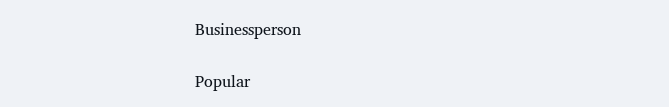Businessperson

Popular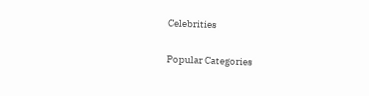Celebrities

Popular Categories